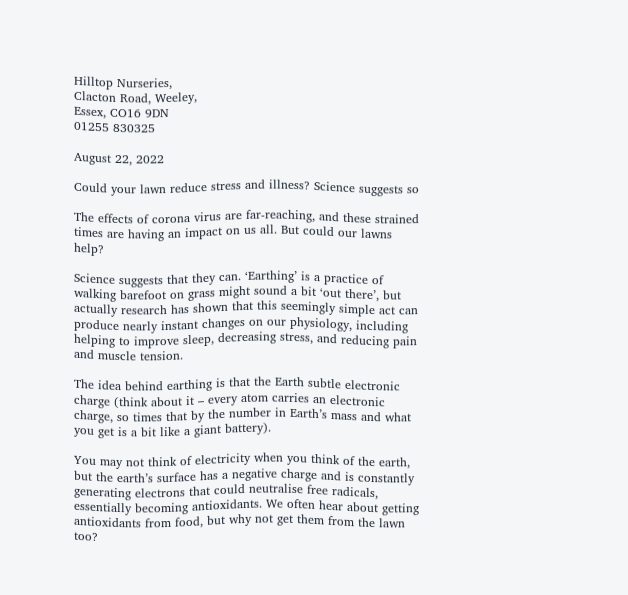Hilltop Nurseries,
Clacton Road, Weeley,
Essex, CO16 9DN
01255 830325

August 22, 2022

Could your lawn reduce stress and illness? Science suggests so

The effects of corona virus are far-reaching, and these strained times are having an impact on us all. But could our lawns help?

Science suggests that they can. ‘Earthing’ is a practice of walking barefoot on grass might sound a bit ‘out there’, but actually research has shown that this seemingly simple act can produce nearly instant changes on our physiology, including helping to improve sleep, decreasing stress, and reducing pain and muscle tension.

The idea behind earthing is that the Earth subtle electronic charge (think about it – every atom carries an electronic charge, so times that by the number in Earth’s mass and what you get is a bit like a giant battery).

You may not think of electricity when you think of the earth, but the earth’s surface has a negative charge and is constantly generating electrons that could neutralise free radicals, essentially becoming antioxidants. We often hear about getting antioxidants from food, but why not get them from the lawn too?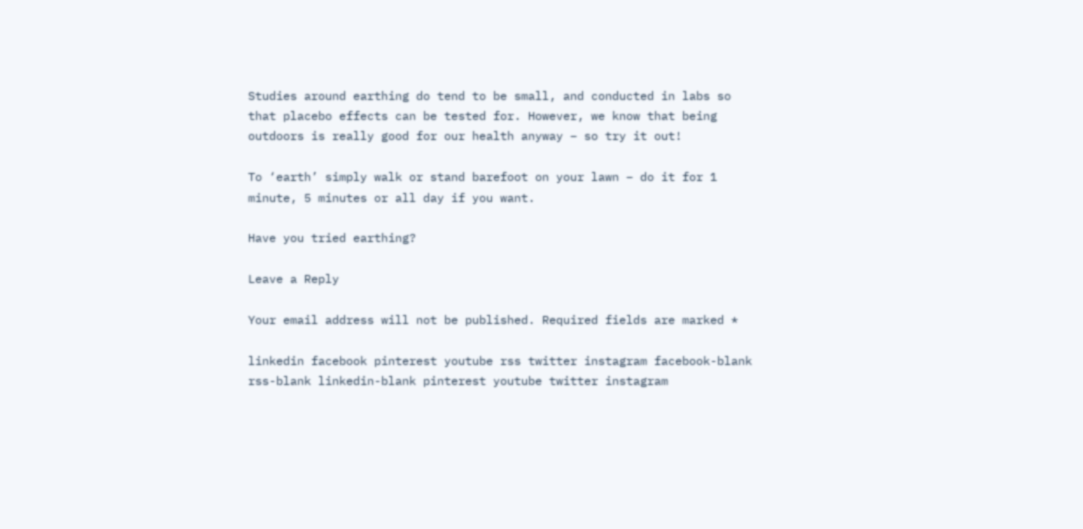Studies around earthing do tend to be small, and conducted in labs so that placebo effects can be tested for. However, we know that being outdoors is really good for our health anyway – so try it out!

To ‘earth’ simply walk or stand barefoot on your lawn – do it for 1 minute, 5 minutes or all day if you want.

Have you tried earthing?

Leave a Reply

Your email address will not be published. Required fields are marked *

linkedin facebook pinterest youtube rss twitter instagram facebook-blank rss-blank linkedin-blank pinterest youtube twitter instagram